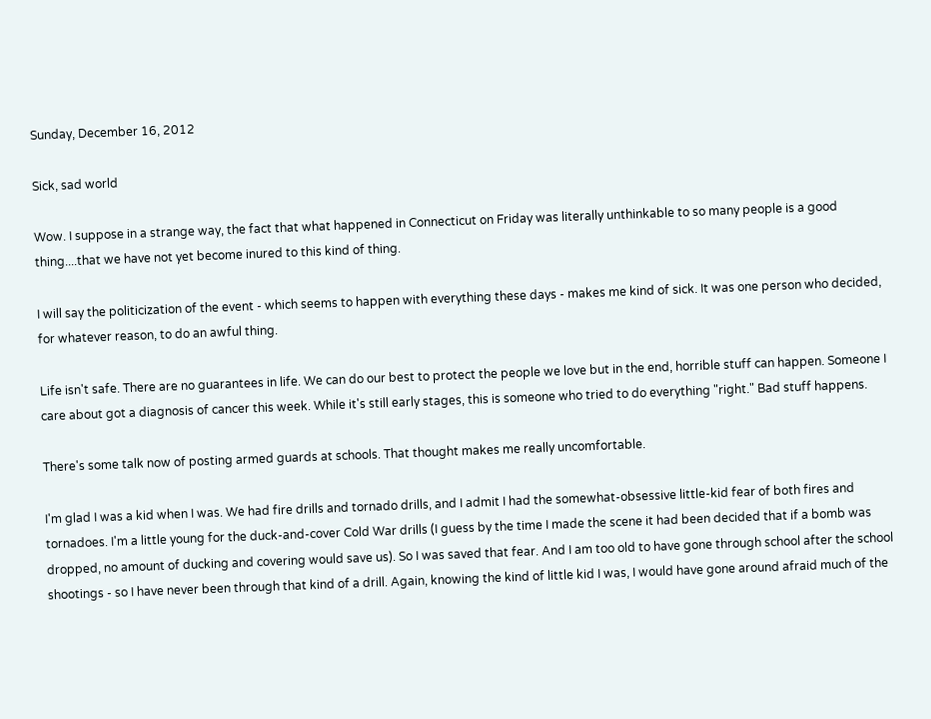Sunday, December 16, 2012

Sick, sad world

Wow. I suppose in a strange way, the fact that what happened in Connecticut on Friday was literally unthinkable to so many people is a good thing....that we have not yet become inured to this kind of thing.

I will say the politicization of the event - which seems to happen with everything these days - makes me kind of sick. It was one person who decided, for whatever reason, to do an awful thing.

Life isn't safe. There are no guarantees in life. We can do our best to protect the people we love but in the end, horrible stuff can happen. Someone I care about got a diagnosis of cancer this week. While it's still early stages, this is someone who tried to do everything "right." Bad stuff happens.

There's some talk now of posting armed guards at schools. That thought makes me really uncomfortable.

I'm glad I was a kid when I was. We had fire drills and tornado drills, and I admit I had the somewhat-obsessive little-kid fear of both fires and tornadoes. I'm a little young for the duck-and-cover Cold War drills (I guess by the time I made the scene it had been decided that if a bomb was dropped, no amount of ducking and covering would save us). So I was saved that fear. And I am too old to have gone through school after the school shootings - so I have never been through that kind of a drill. Again, knowing the kind of little kid I was, I would have gone around afraid much of the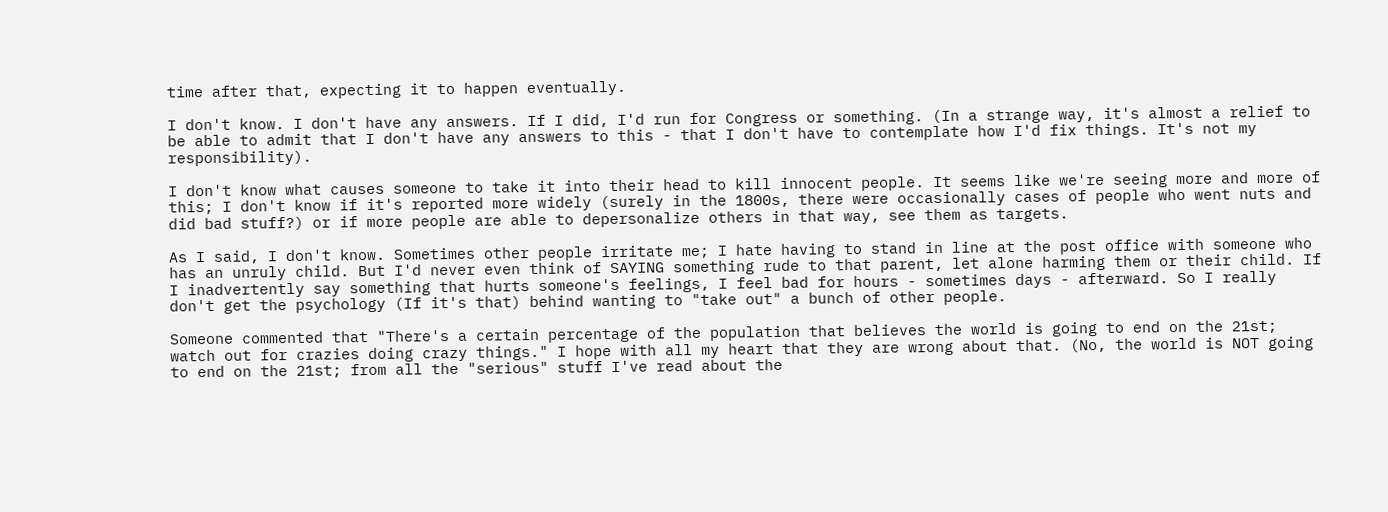time after that, expecting it to happen eventually.

I don't know. I don't have any answers. If I did, I'd run for Congress or something. (In a strange way, it's almost a relief to be able to admit that I don't have any answers to this - that I don't have to contemplate how I'd fix things. It's not my responsibility).

I don't know what causes someone to take it into their head to kill innocent people. It seems like we're seeing more and more of this; I don't know if it's reported more widely (surely in the 1800s, there were occasionally cases of people who went nuts and did bad stuff?) or if more people are able to depersonalize others in that way, see them as targets.

As I said, I don't know. Sometimes other people irritate me; I hate having to stand in line at the post office with someone who has an unruly child. But I'd never even think of SAYING something rude to that parent, let alone harming them or their child. If I inadvertently say something that hurts someone's feelings, I feel bad for hours - sometimes days - afterward. So I really don't get the psychology (If it's that) behind wanting to "take out" a bunch of other people.

Someone commented that "There's a certain percentage of the population that believes the world is going to end on the 21st; watch out for crazies doing crazy things." I hope with all my heart that they are wrong about that. (No, the world is NOT going to end on the 21st; from all the "serious" stuff I've read about the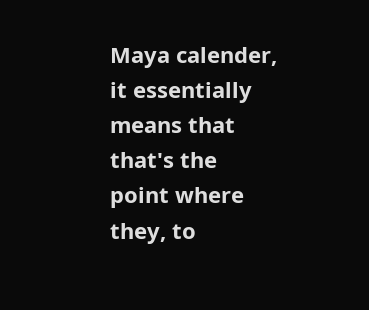Maya calender, it essentially means that that's the point where they, to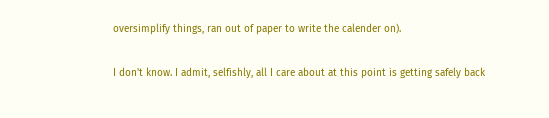oversimplify things, ran out of paper to write the calender on).

I don't know. I admit, selfishly, all I care about at this point is getting safely back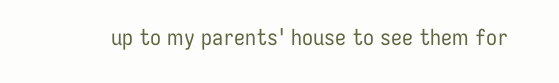up to my parents' house to see them for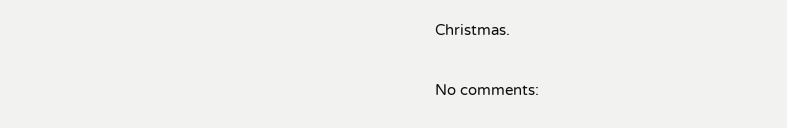Christmas.

No comments: